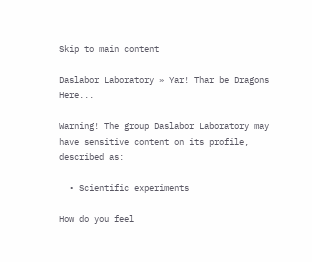Skip to main content

Daslabor Laboratory » Yar! Thar be Dragons Here...

Warning! The group Daslabor Laboratory may have sensitive content on its profile, described as:

  • Scientific experiments

How do you feel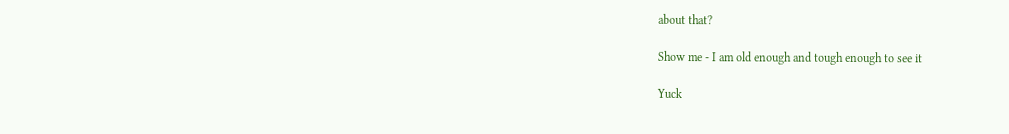about that?

Show me - I am old enough and tough enough to see it

Yuck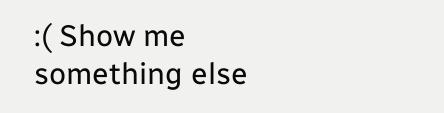:( Show me something else